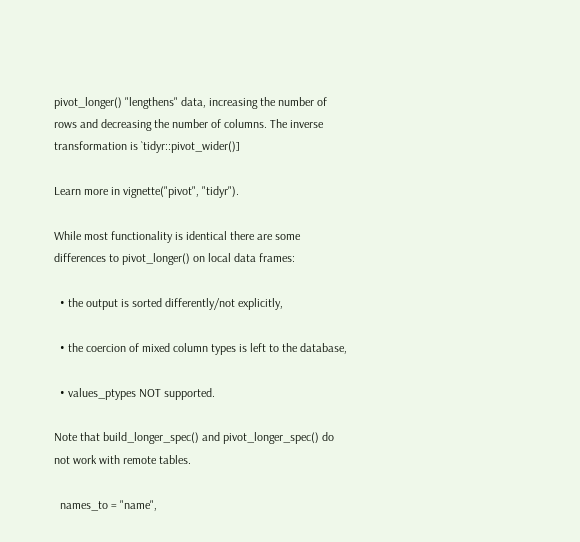pivot_longer() "lengthens" data, increasing the number of rows and decreasing the number of columns. The inverse transformation is `tidyr::pivot_wider()]

Learn more in vignette("pivot", "tidyr").

While most functionality is identical there are some differences to pivot_longer() on local data frames:

  • the output is sorted differently/not explicitly,

  • the coercion of mixed column types is left to the database,

  • values_ptypes NOT supported.

Note that build_longer_spec() and pivot_longer_spec() do not work with remote tables.

  names_to = "name",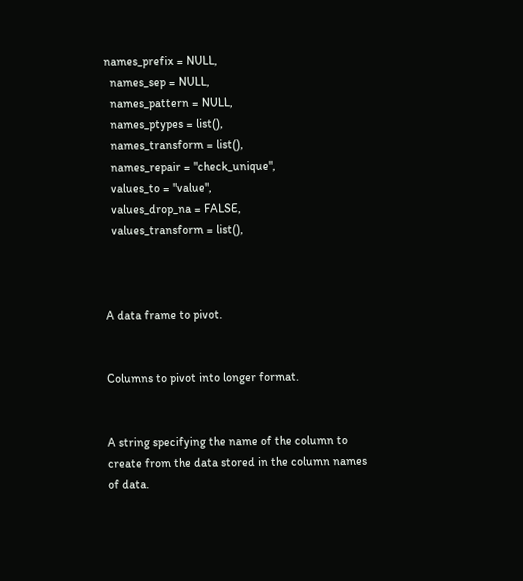names_prefix = NULL,
  names_sep = NULL,
  names_pattern = NULL,
  names_ptypes = list(),
  names_transform = list(),
  names_repair = "check_unique",
  values_to = "value",
  values_drop_na = FALSE,
  values_transform = list(),



A data frame to pivot.


Columns to pivot into longer format.


A string specifying the name of the column to create from the data stored in the column names of data.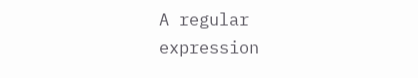A regular expression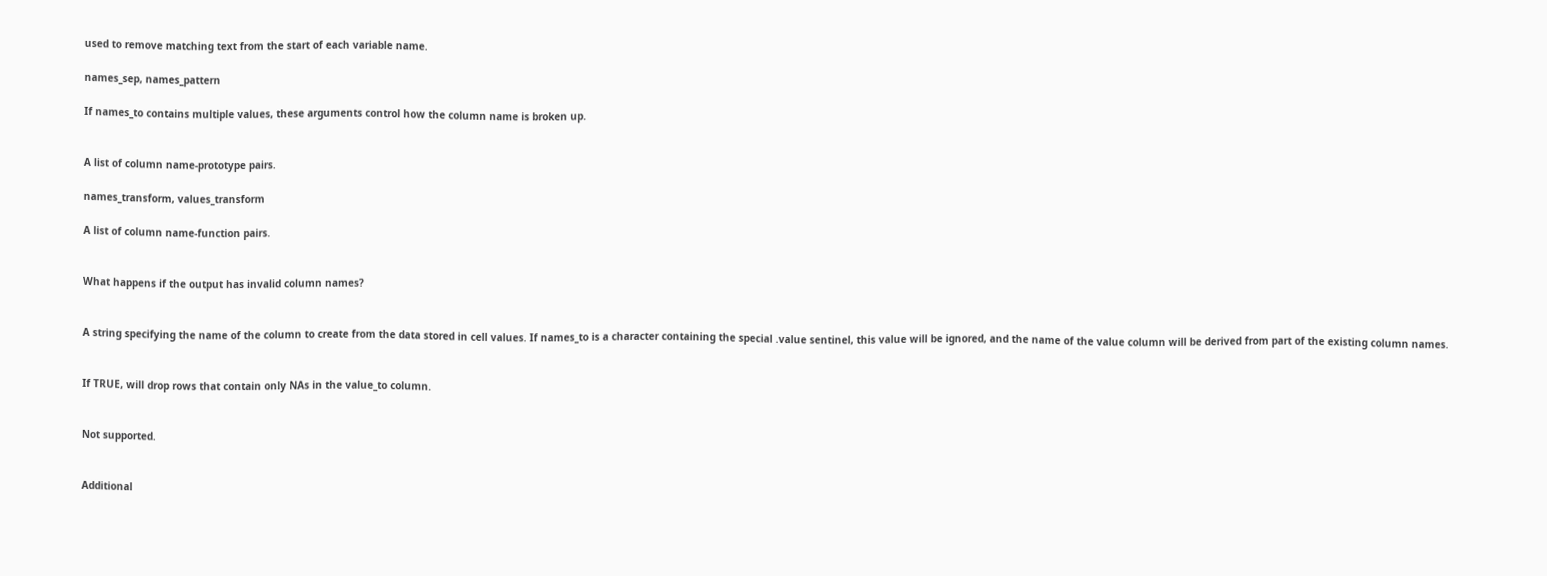used to remove matching text from the start of each variable name.

names_sep, names_pattern

If names_to contains multiple values, these arguments control how the column name is broken up.


A list of column name-prototype pairs.

names_transform, values_transform

A list of column name-function pairs.


What happens if the output has invalid column names?


A string specifying the name of the column to create from the data stored in cell values. If names_to is a character containing the special .value sentinel, this value will be ignored, and the name of the value column will be derived from part of the existing column names.


If TRUE, will drop rows that contain only NAs in the value_to column.


Not supported.


Additional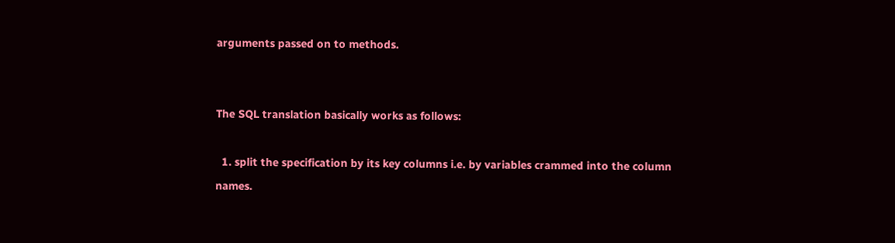arguments passed on to methods.


The SQL translation basically works as follows:

  1. split the specification by its key columns i.e. by variables crammed into the column names.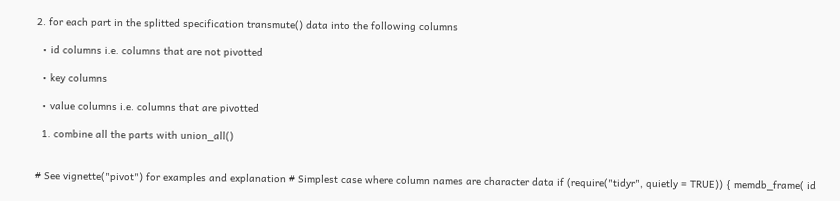2. for each part in the splitted specification transmute() data into the following columns

  • id columns i.e. columns that are not pivotted

  • key columns

  • value columns i.e. columns that are pivotted

  1. combine all the parts with union_all()


# See vignette("pivot") for examples and explanation # Simplest case where column names are character data if (require("tidyr", quietly = TRUE)) { memdb_frame( id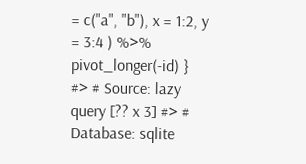= c("a", "b"), x = 1:2, y = 3:4 ) %>% pivot_longer(-id) }
#> # Source: lazy query [?? x 3] #> # Database: sqlite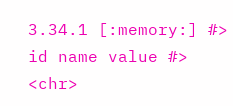3.34.1 [:memory:] #> id name value #> <chr>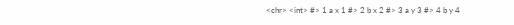<chr> <int> #> 1 a x 1 #> 2 b x 2 #> 3 a y 3 #> 4 b y 4